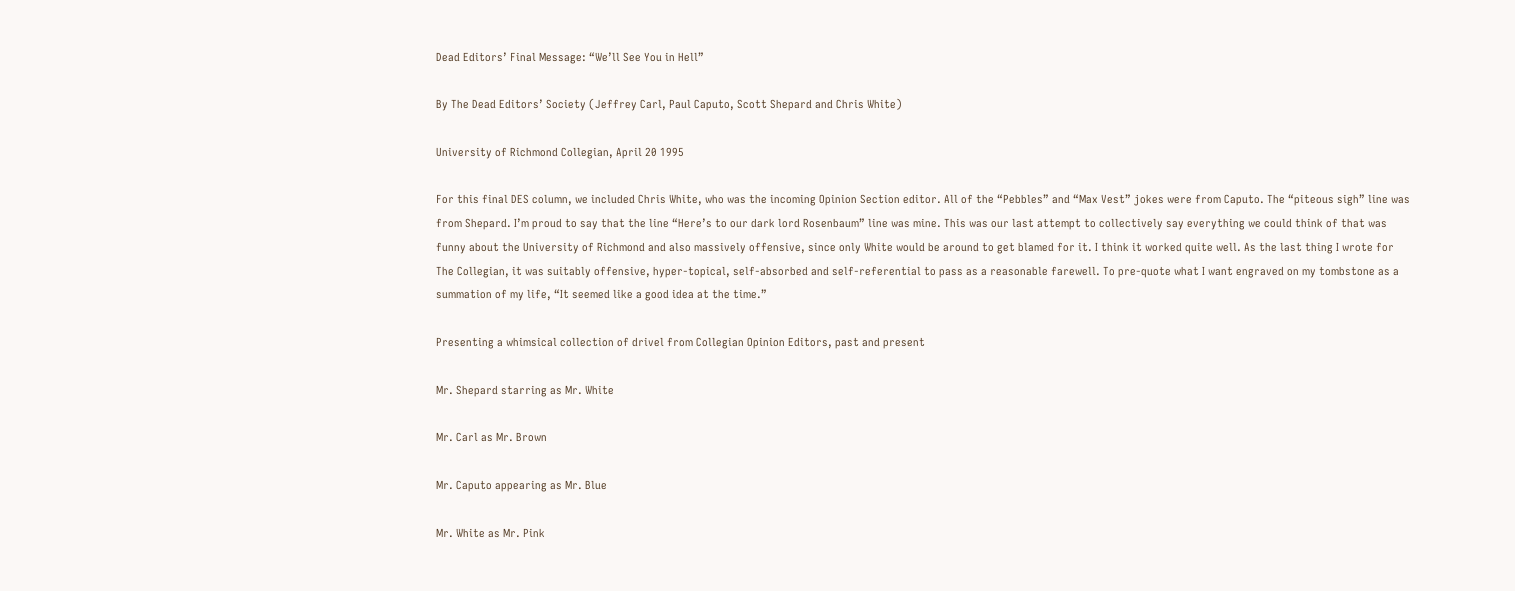Dead Editors’ Final Message: “We’ll See You in Hell”

By The Dead Editors’ Society (Jeffrey Carl, Paul Caputo, Scott Shepard and Chris White)

University of Richmond Collegian, April 20 1995

For this final DES column, we included Chris White, who was the incoming Opinion Section editor. All of the “Pebbles” and “Max Vest” jokes were from Caputo. The “piteous sigh” line was from Shepard. I’m proud to say that the line “Here’s to our dark lord Rosenbaum” line was mine. This was our last attempt to collectively say everything we could think of that was funny about the University of Richmond and also massively offensive, since only White would be around to get blamed for it. I think it worked quite well. As the last thing I wrote for The Collegian, it was suitably offensive, hyper-topical, self-absorbed and self-referential to pass as a reasonable farewell. To pre-quote what I want engraved on my tombstone as a summation of my life, “It seemed like a good idea at the time.”

Presenting a whimsical collection of drivel from Collegian Opinion Editors, past and present

Mr. Shepard starring as Mr. White

Mr. Carl as Mr. Brown

Mr. Caputo appearing as Mr. Blue

Mr. White as Mr. Pink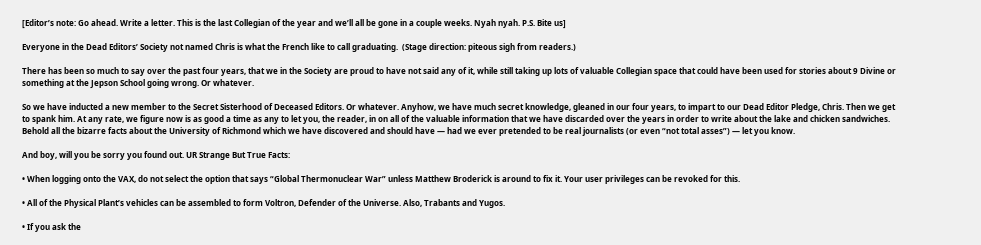[Editor’s note: Go ahead. Write a letter. This is the last Collegian of the year and we’ll all be gone in a couple weeks. Nyah nyah. P.S. Bite us]

Everyone in the Dead Editors’ Society not named Chris is what the French like to call graduating.  (Stage direction: piteous sigh from readers.)

There has been so much to say over the past four years, that we in the Society are proud to have not said any of it, while still taking up lots of valuable Collegian space that could have been used for stories about 9 Divine or something at the Jepson School going wrong. Or whatever.

So we have inducted a new member to the Secret Sisterhood of Deceased Editors. Or whatever. Anyhow, we have much secret knowledge, gleaned in our four years, to impart to our Dead Editor Pledge, Chris. Then we get to spank him. At any rate, we figure now is as good a time as any to let you, the reader, in on all of the valuable information that we have discarded over the years in order to write about the lake and chicken sandwiches. Behold all the bizarre facts about the University of Richmond which we have discovered and should have — had we ever pretended to be real journalists (or even “not total asses”) — let you know.

And boy, will you be sorry you found out. UR Strange But True Facts:

• When logging onto the VAX, do not select the option that says “Global Thermonuclear War” unless Matthew Broderick is around to fix it. Your user privileges can be revoked for this.

• All of the Physical Plant’s vehicles can be assembled to form Voltron, Defender of the Universe. Also, Trabants and Yugos.

• If you ask the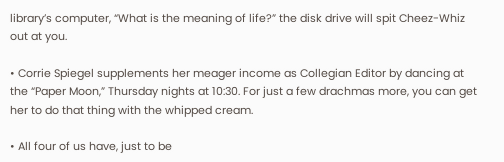library’s computer, “What is the meaning of life?” the disk drive will spit Cheez-Whiz out at you.

• Corrie Spiegel supplements her meager income as Collegian Editor by dancing at the “Paper Moon,” Thursday nights at 10:30. For just a few drachmas more, you can get her to do that thing with the whipped cream.

• All four of us have, just to be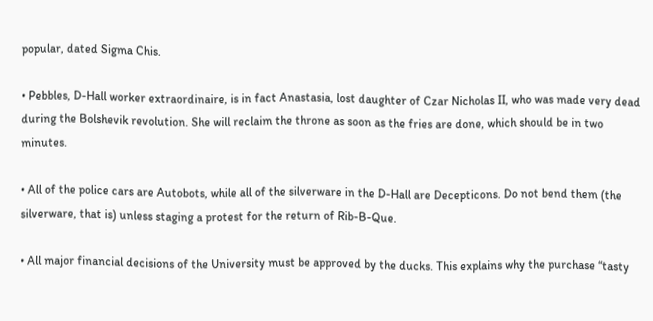popular, dated Sigma Chis.

• Pebbles, D-Hall worker extraordinaire, is in fact Anastasia, lost daughter of Czar Nicholas II, who was made very dead during the Bolshevik revolution. She will reclaim the throne as soon as the fries are done, which should be in two minutes.

• All of the police cars are Autobots, while all of the silverware in the D-Hall are Decepticons. Do not bend them (the silverware, that is) unless staging a protest for the return of Rib-B-Que.

• All major financial decisions of the University must be approved by the ducks. This explains why the purchase “tasty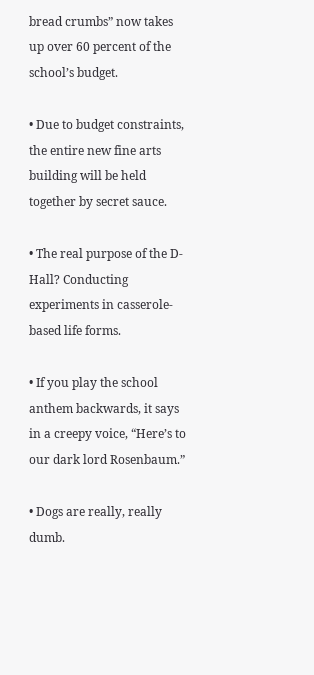bread crumbs” now takes up over 60 percent of the school’s budget.

• Due to budget constraints, the entire new fine arts building will be held together by secret sauce.

• The real purpose of the D-Hall? Conducting experiments in casserole-based life forms.

• If you play the school anthem backwards, it says in a creepy voice, “Here’s to our dark lord Rosenbaum.”

• Dogs are really, really dumb.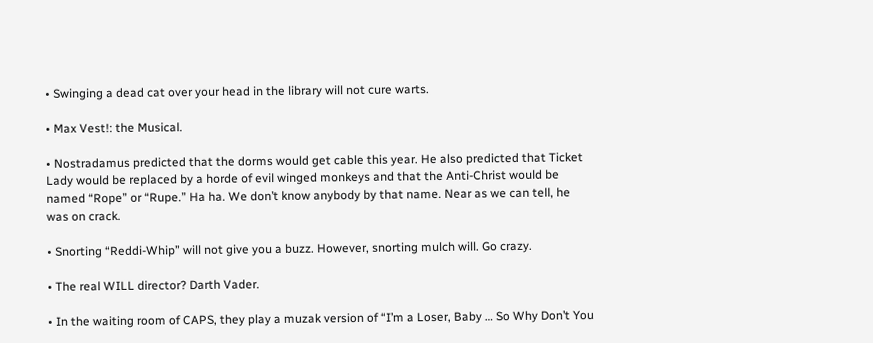• Swinging a dead cat over your head in the library will not cure warts.

• Max Vest!: the Musical.

• Nostradamus predicted that the dorms would get cable this year. He also predicted that Ticket Lady would be replaced by a horde of evil winged monkeys and that the Anti-Christ would be named “Rope” or “Rupe.” Ha ha. We don’t know anybody by that name. Near as we can tell, he was on crack.

• Snorting “Reddi-Whip” will not give you a buzz. However, snorting mulch will. Go crazy.

• The real WILL director? Darth Vader.

• In the waiting room of CAPS, they play a muzak version of “I’m a Loser, Baby … So Why Don’t You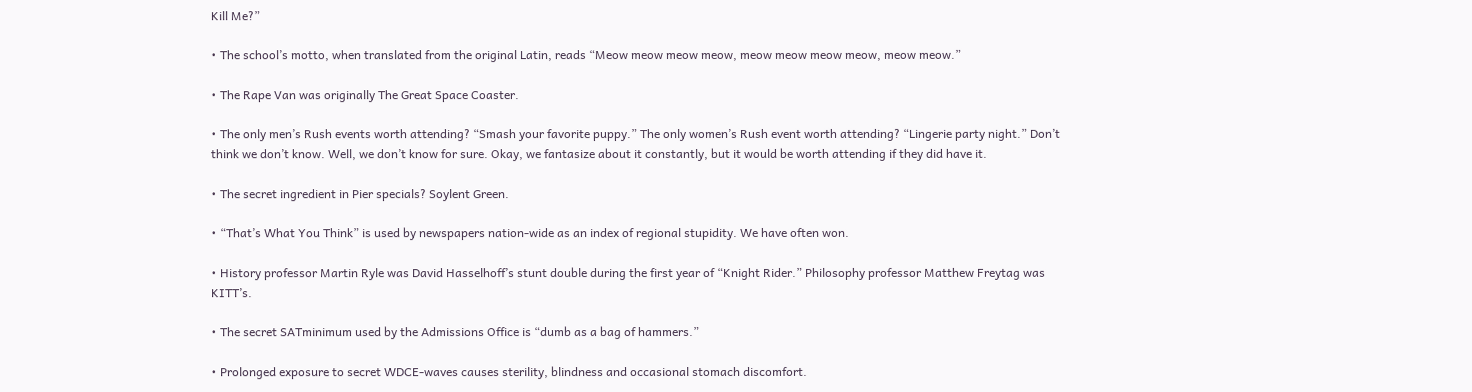Kill Me?”

• The school’s motto, when translated from the original Latin, reads “Meow meow meow meow, meow meow meow meow, meow meow.”

• The Rape Van was originally The Great Space Coaster.

• The only men’s Rush events worth attending? “Smash your favorite puppy.” The only women’s Rush event worth attending? “Lingerie party night.” Don’t think we don’t know. Well, we don’t know for sure. Okay, we fantasize about it constantly, but it would be worth attending if they did have it.

• The secret ingredient in Pier specials? Soylent Green.

• “That’s What You Think” is used by newspapers nation-wide as an index of regional stupidity. We have often won.

• History professor Martin Ryle was David Hasselhoff’s stunt double during the first year of “Knight Rider.” Philosophy professor Matthew Freytag was KITT’s.

• The secret SATminimum used by the Admissions Office is “dumb as a bag of hammers.”

• Prolonged exposure to secret WDCE-waves causes sterility, blindness and occasional stomach discomfort.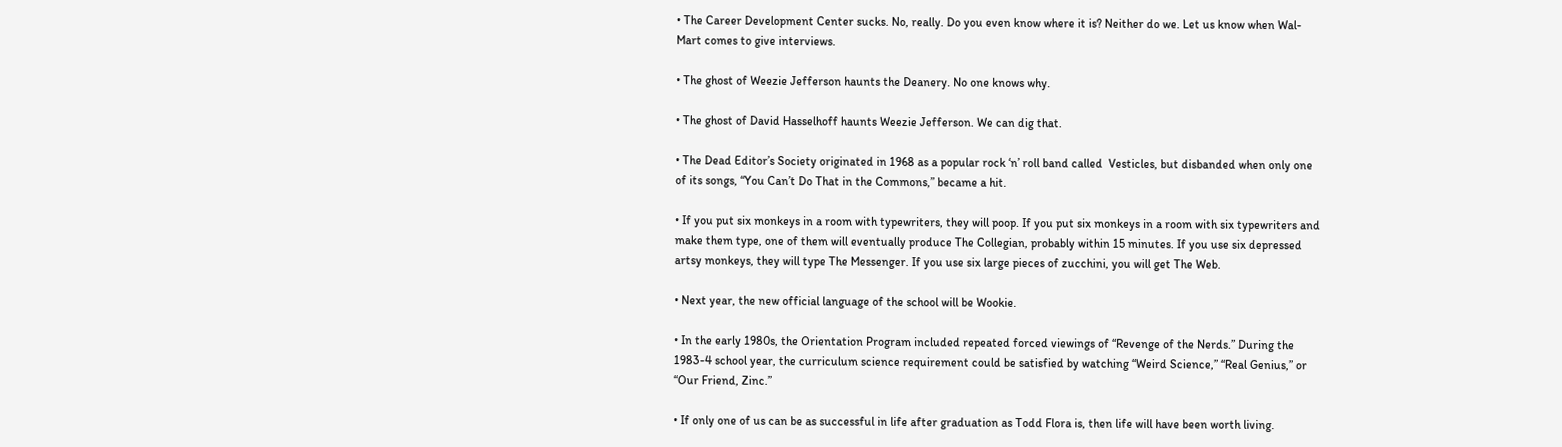• The Career Development Center sucks. No, really. Do you even know where it is? Neither do we. Let us know when Wal-Mart comes to give interviews.

• The ghost of Weezie Jefferson haunts the Deanery. No one knows why.

• The ghost of David Hasselhoff haunts Weezie Jefferson. We can dig that.

• The Dead Editor’s Society originated in 1968 as a popular rock ‘n’ roll band called  Vesticles, but disbanded when only one of its songs, “You Can’t Do That in the Commons,” became a hit.

• If you put six monkeys in a room with typewriters, they will poop. If you put six monkeys in a room with six typewriters and make them type, one of them will eventually produce The Collegian, probably within 15 minutes. If you use six depressed artsy monkeys, they will type The Messenger. If you use six large pieces of zucchini, you will get The Web.

• Next year, the new official language of the school will be Wookie.

• In the early 1980s, the Orientation Program included repeated forced viewings of “Revenge of the Nerds.” During the 1983-4 school year, the curriculum science requirement could be satisfied by watching “Weird Science,” “Real Genius,” or “Our Friend, Zinc.”

• If only one of us can be as successful in life after graduation as Todd Flora is, then life will have been worth living.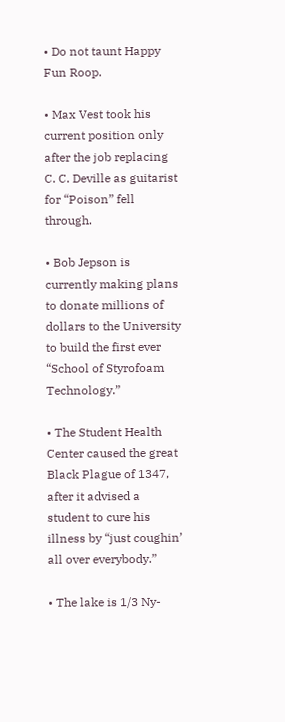• Do not taunt Happy Fun Roop.

• Max Vest took his current position only after the job replacing C. C. Deville as guitarist for “Poison” fell through.

• Bob Jepson is currently making plans to donate millions of dollars to the University to build the first ever “School of Styrofoam Technology.”

• The Student Health Center caused the great Black Plague of 1347, after it advised a student to cure his illness by “just coughin’ all over everybody.”

• The lake is 1/3 Ny-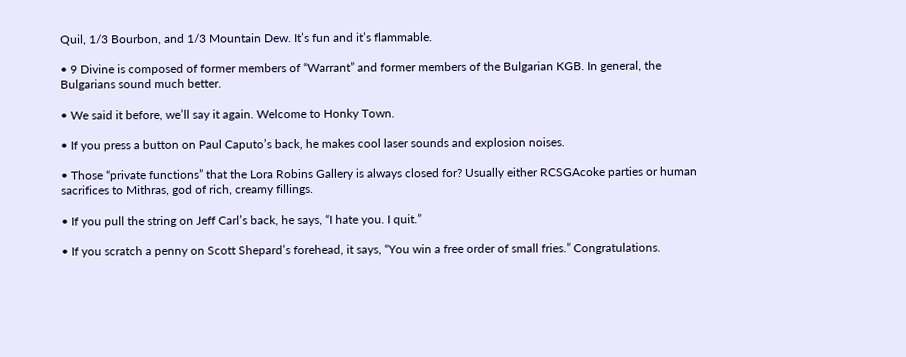Quil, 1/3 Bourbon, and 1/3 Mountain Dew. It’s fun and it’s flammable.

• 9 Divine is composed of former members of “Warrant” and former members of the Bulgarian KGB. In general, the Bulgarians sound much better.

• We said it before, we’ll say it again. Welcome to Honky Town.

• If you press a button on Paul Caputo’s back, he makes cool laser sounds and explosion noises.

• Those “private functions” that the Lora Robins Gallery is always closed for? Usually either RCSGAcoke parties or human sacrifices to Mithras, god of rich, creamy fillings.

• If you pull the string on Jeff Carl’s back, he says, “I hate you. I quit.”

• If you scratch a penny on Scott Shepard’s forehead, it says, “You win a free order of small fries.” Congratulations.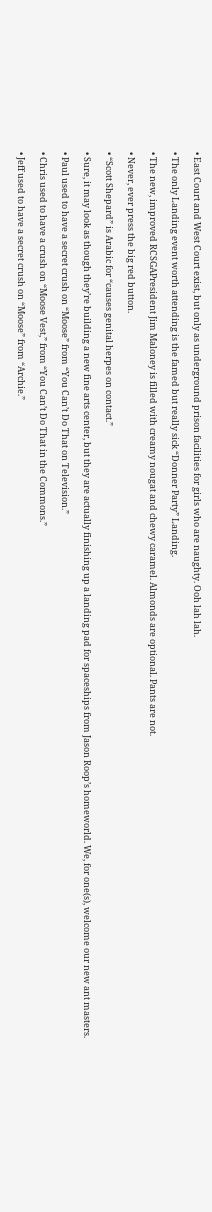• East Court and West Court exist, but only as underground prison facilities for girls who are naughty. Ooh lah lah.

• The only Landing event worth attending is the famed but really sick “Donner Party” Landing.

• The new, improved RCSGAPresident Jim Maloney is filled with creamy nougat and chewy caramel. Almonds are optional. Pants are not.

• Never, ever press the big red button.

• “Scott Shepard” is Arabic for “causes genital herpes on contact.”

• Sure, it may look as though they’re building a new fine arts center, but they are actually finishing up a landing pad for spaceships from Jason Roop’s homeworld. We, for one(s), welcome our new ant masters.

• Paul used to have a secret crush on “Moose” from “You Can’t Do That on Television.”

• Chris used to have a crush on “Moose Vest,” from “You Can’t Do That in the Commons.”

• Jeff used to have a secret crush on “Moose” from “Archie.”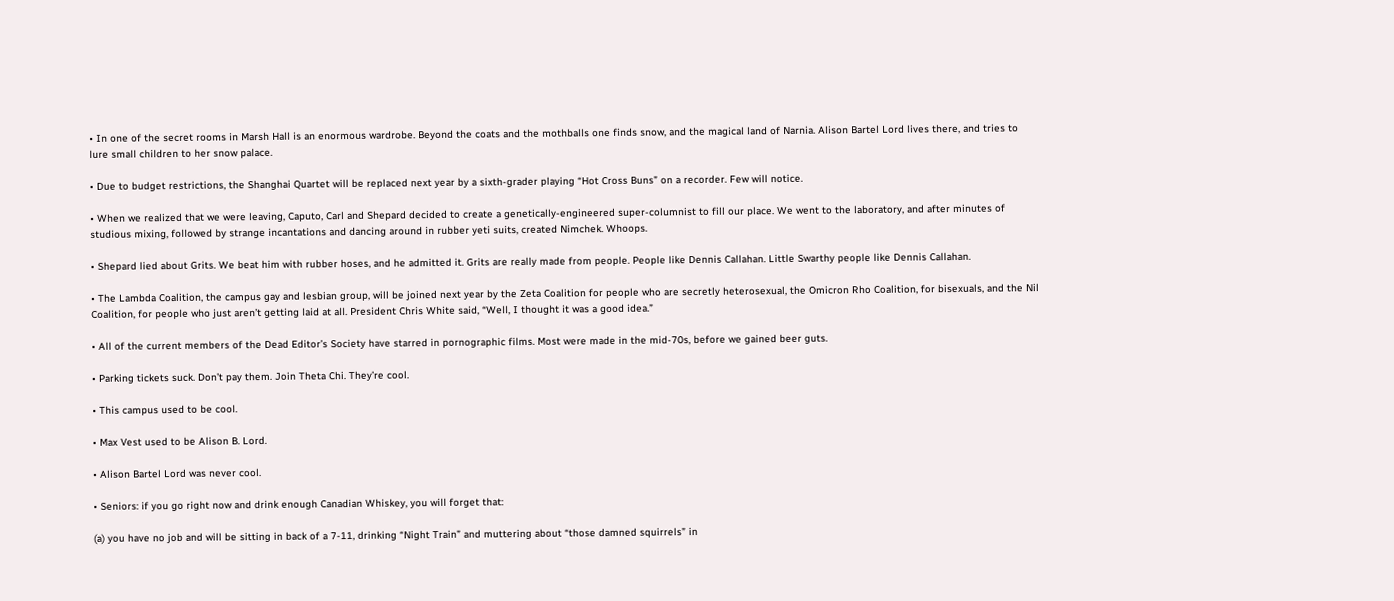• In one of the secret rooms in Marsh Hall is an enormous wardrobe. Beyond the coats and the mothballs one finds snow, and the magical land of Narnia. Alison Bartel Lord lives there, and tries to lure small children to her snow palace.

• Due to budget restrictions, the Shanghai Quartet will be replaced next year by a sixth-grader playing “Hot Cross Buns” on a recorder. Few will notice.

• When we realized that we were leaving, Caputo, Carl and Shepard decided to create a genetically-engineered super-columnist to fill our place. We went to the laboratory, and after minutes of studious mixing, followed by strange incantations and dancing around in rubber yeti suits, created Nimchek. Whoops.

• Shepard lied about Grits. We beat him with rubber hoses, and he admitted it. Grits are really made from people. People like Dennis Callahan. Little Swarthy people like Dennis Callahan.

• The Lambda Coalition, the campus gay and lesbian group, will be joined next year by the Zeta Coalition for people who are secretly heterosexual, the Omicron Rho Coalition, for bisexuals, and the Nil Coalition, for people who just aren’t getting laid at all. President Chris White said, “Well, I thought it was a good idea.”

• All of the current members of the Dead Editor’s Society have starred in pornographic films. Most were made in the mid-70s, before we gained beer guts.

• Parking tickets suck. Don’t pay them. Join Theta Chi. They’re cool.

• This campus used to be cool.

• Max Vest used to be Alison B. Lord.

• Alison Bartel Lord was never cool.

• Seniors: if you go right now and drink enough Canadian Whiskey, you will forget that:

(a) you have no job and will be sitting in back of a 7-11, drinking “Night Train” and muttering about “those damned squirrels” in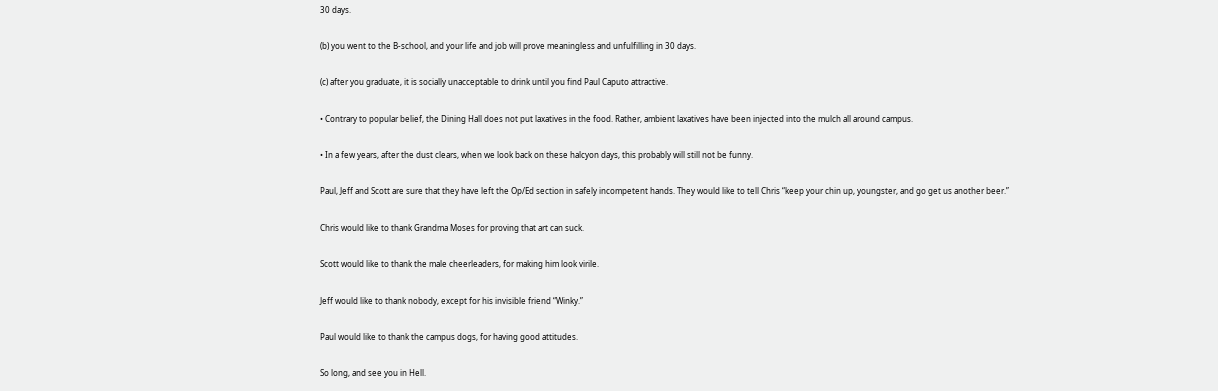30 days.

(b) you went to the B-school, and your life and job will prove meaningless and unfulfilling in 30 days.

(c) after you graduate, it is socially unacceptable to drink until you find Paul Caputo attractive.

• Contrary to popular belief, the Dining Hall does not put laxatives in the food. Rather, ambient laxatives have been injected into the mulch all around campus.

• In a few years, after the dust clears, when we look back on these halcyon days, this probably will still not be funny.

Paul, Jeff and Scott are sure that they have left the Op/Ed section in safely incompetent hands. They would like to tell Chris “keep your chin up, youngster, and go get us another beer.”

Chris would like to thank Grandma Moses for proving that art can suck.

Scott would like to thank the male cheerleaders, for making him look virile.

Jeff would like to thank nobody, except for his invisible friend “Winky.”

Paul would like to thank the campus dogs, for having good attitudes.

So long, and see you in Hell.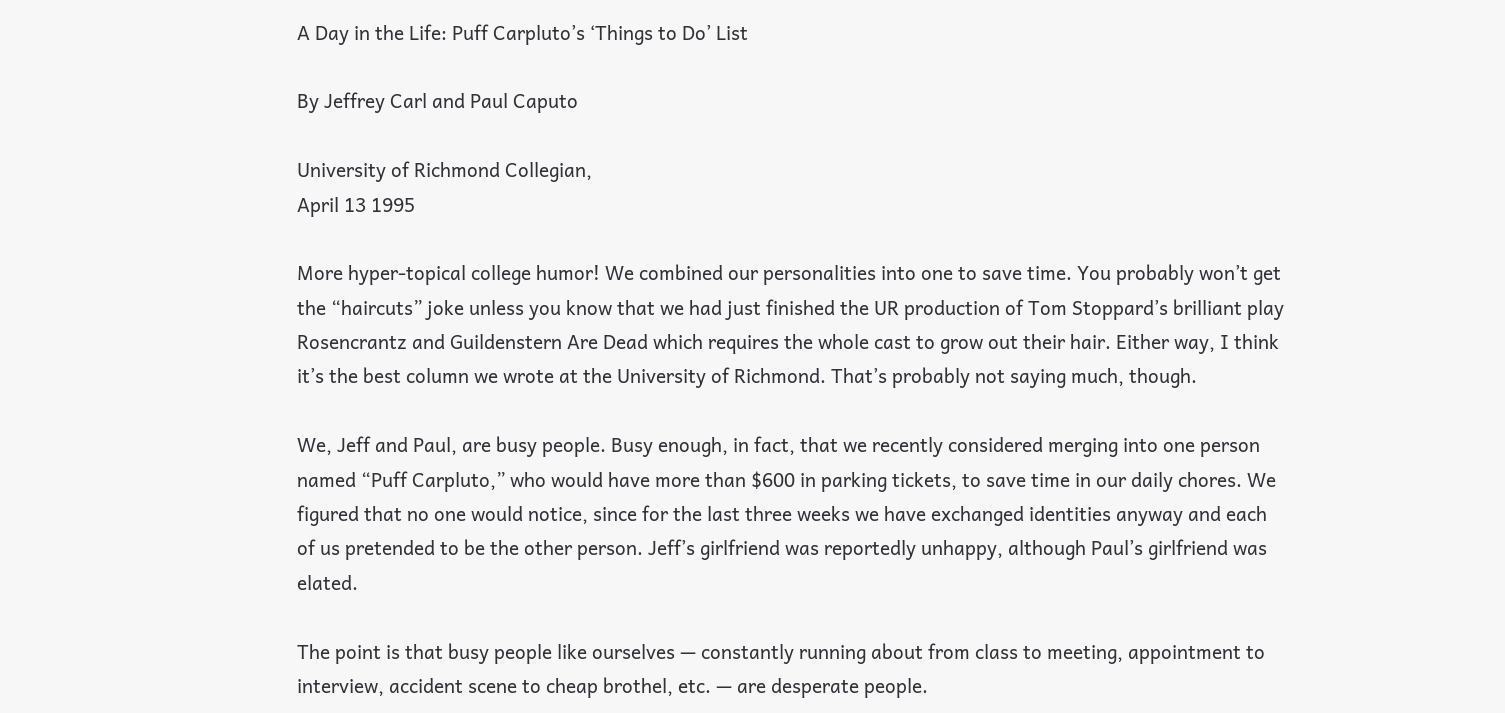A Day in the Life: Puff Carpluto’s ‘Things to Do’ List

By Jeffrey Carl and Paul Caputo

University of Richmond Collegian,
April 13 1995

More hyper-topical college humor! We combined our personalities into one to save time. You probably won’t get the “haircuts” joke unless you know that we had just finished the UR production of Tom Stoppard’s brilliant play Rosencrantz and Guildenstern Are Dead which requires the whole cast to grow out their hair. Either way, I think it’s the best column we wrote at the University of Richmond. That’s probably not saying much, though.

We, Jeff and Paul, are busy people. Busy enough, in fact, that we recently considered merging into one person named “Puff Carpluto,” who would have more than $600 in parking tickets, to save time in our daily chores. We figured that no one would notice, since for the last three weeks we have exchanged identities anyway and each of us pretended to be the other person. Jeff’s girlfriend was reportedly unhappy, although Paul’s girlfriend was elated.

The point is that busy people like ourselves — constantly running about from class to meeting, appointment to interview, accident scene to cheap brothel, etc. — are desperate people.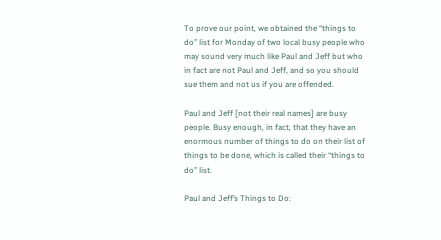To prove our point, we obtained the “things to do” list for Monday of two local busy people who may sound very much like Paul and Jeff but who in fact are not Paul and Jeff, and so you should sue them and not us if you are offended.

Paul and Jeff [not their real names] are busy people. Busy enough, in fact, that they have an enormous number of things to do on their list of things to be done, which is called their “things to do” list.

Paul and Jeff’s Things to Do: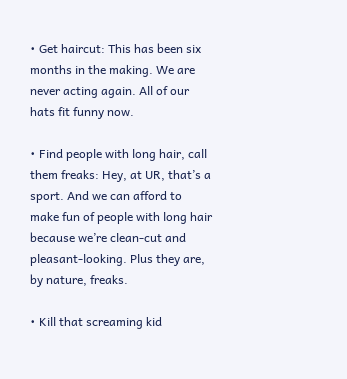• Get haircut: This has been six months in the making. We are never acting again. All of our hats fit funny now.

• Find people with long hair, call them freaks: Hey, at UR, that’s a sport. And we can afford to make fun of people with long hair because we’re clean-cut and pleasant-looking. Plus they are, by nature, freaks.

• Kill that screaming kid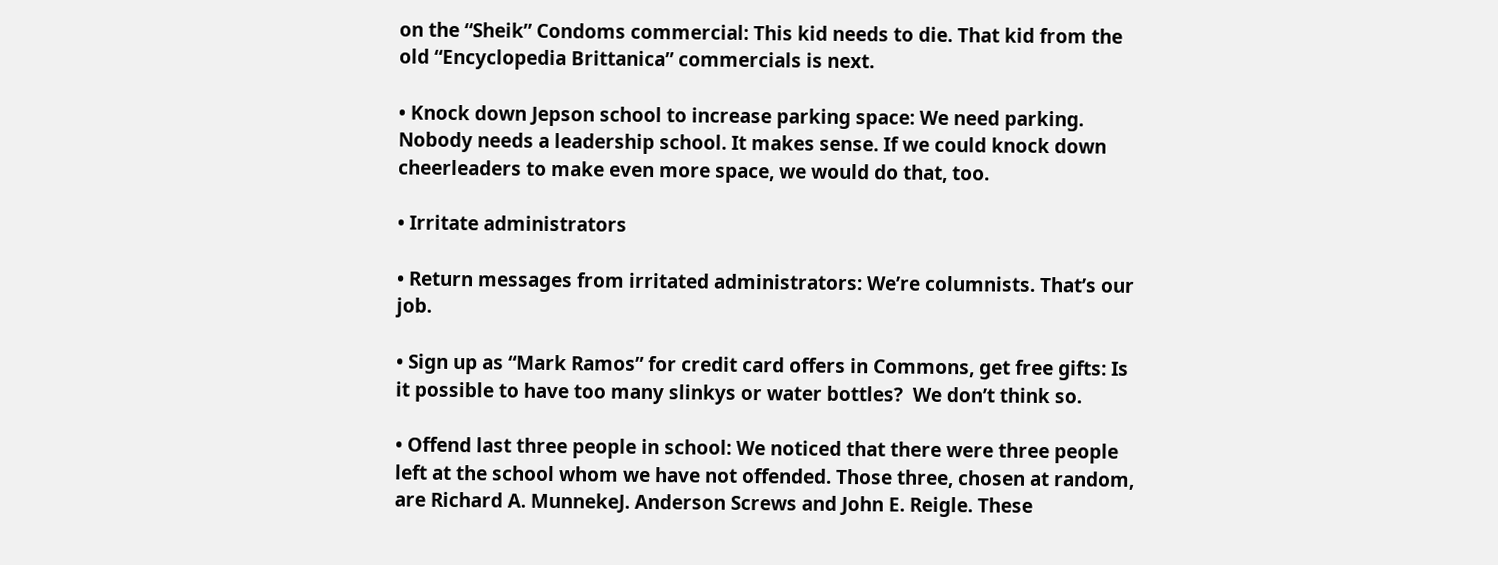on the “Sheik” Condoms commercial: This kid needs to die. That kid from the old “Encyclopedia Brittanica” commercials is next.

• Knock down Jepson school to increase parking space: We need parking. Nobody needs a leadership school. It makes sense. If we could knock down cheerleaders to make even more space, we would do that, too.

• Irritate administrators

• Return messages from irritated administrators: We’re columnists. That’s our job.

• Sign up as “Mark Ramos” for credit card offers in Commons, get free gifts: Is it possible to have too many slinkys or water bottles?  We don’t think so.

• Offend last three people in school: We noticed that there were three people left at the school whom we have not offended. Those three, chosen at random, are Richard A. MunnekeJ. Anderson Screws and John E. Reigle. These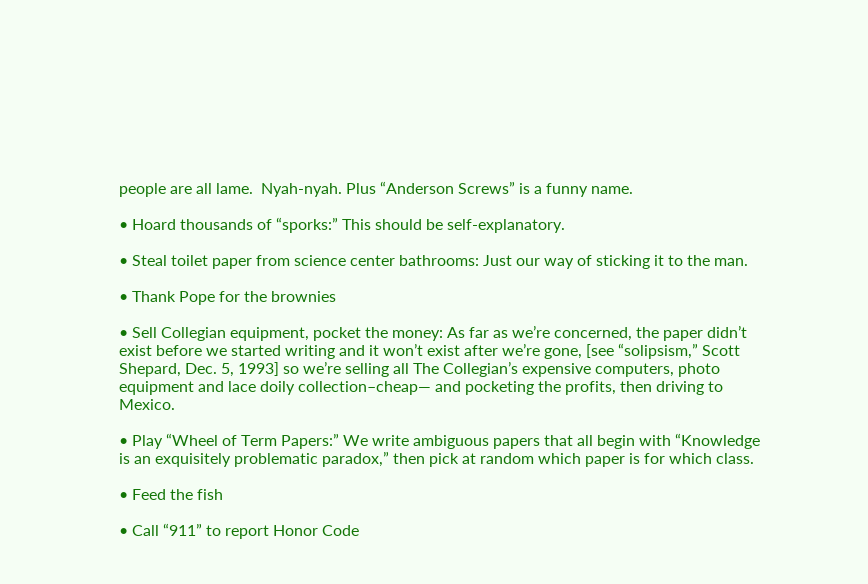people are all lame.  Nyah-nyah. Plus “Anderson Screws” is a funny name.

• Hoard thousands of “sporks:” This should be self-explanatory.

• Steal toilet paper from science center bathrooms: Just our way of sticking it to the man.

• Thank Pope for the brownies

• Sell Collegian equipment, pocket the money: As far as we’re concerned, the paper didn’t exist before we started writing and it won’t exist after we’re gone, [see “solipsism,” Scott Shepard, Dec. 5, 1993] so we’re selling all The Collegian’s expensive computers, photo equipment and lace doily collection–cheap— and pocketing the profits, then driving to Mexico.

• Play “Wheel of Term Papers:” We write ambiguous papers that all begin with “Knowledge is an exquisitely problematic paradox,” then pick at random which paper is for which class.

• Feed the fish

• Call “911” to report Honor Code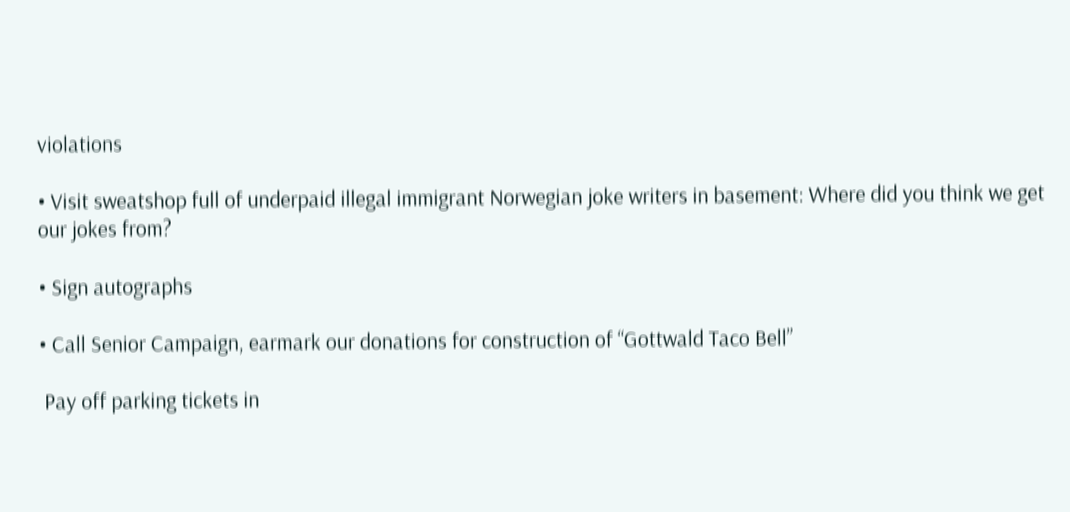violations

• Visit sweatshop full of underpaid illegal immigrant Norwegian joke writers in basement: Where did you think we get our jokes from?

• Sign autographs

• Call Senior Campaign, earmark our donations for construction of “Gottwald Taco Bell”

 Pay off parking tickets in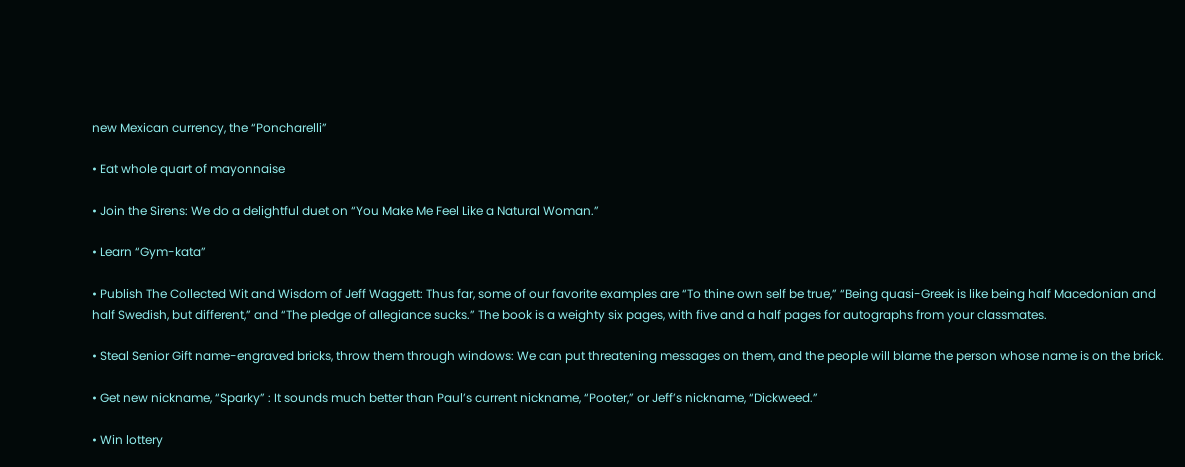new Mexican currency, the “Poncharelli”

• Eat whole quart of mayonnaise

• Join the Sirens: We do a delightful duet on “You Make Me Feel Like a Natural Woman.”

• Learn “Gym-kata”

• Publish The Collected Wit and Wisdom of Jeff Waggett: Thus far, some of our favorite examples are “To thine own self be true,” “Being quasi-Greek is like being half Macedonian and half Swedish, but different,” and “The pledge of allegiance sucks.” The book is a weighty six pages, with five and a half pages for autographs from your classmates.

• Steal Senior Gift name-engraved bricks, throw them through windows: We can put threatening messages on them, and the people will blame the person whose name is on the brick.

• Get new nickname, “Sparky” : It sounds much better than Paul’s current nickname, “Pooter,” or Jeff’s nickname, “Dickweed.”

• Win lottery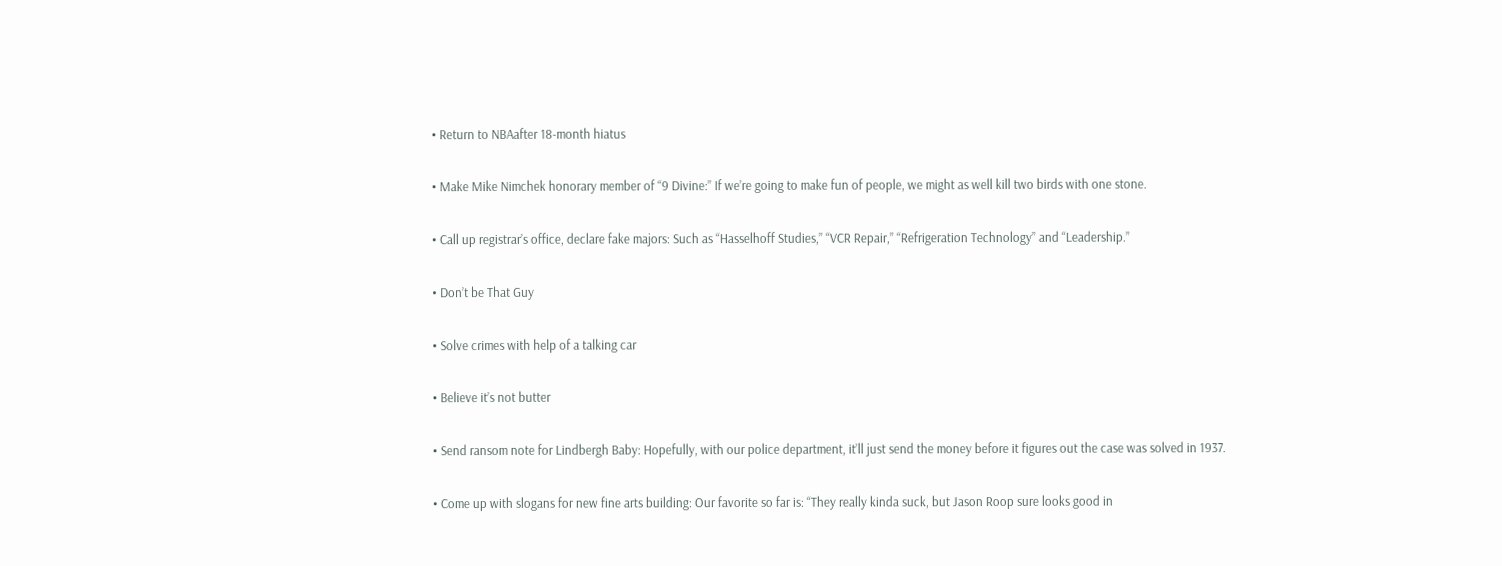• Return to NBAafter 18-month hiatus

• Make Mike Nimchek honorary member of “9 Divine:” If we’re going to make fun of people, we might as well kill two birds with one stone.

• Call up registrar’s office, declare fake majors: Such as “Hasselhoff Studies,” “VCR Repair,” “Refrigeration Technology” and “Leadership.”

• Don’t be That Guy

• Solve crimes with help of a talking car

• Believe it’s not butter

• Send ransom note for Lindbergh Baby: Hopefully, with our police department, it’ll just send the money before it figures out the case was solved in 1937.

• Come up with slogans for new fine arts building: Our favorite so far is: “They really kinda suck, but Jason Roop sure looks good in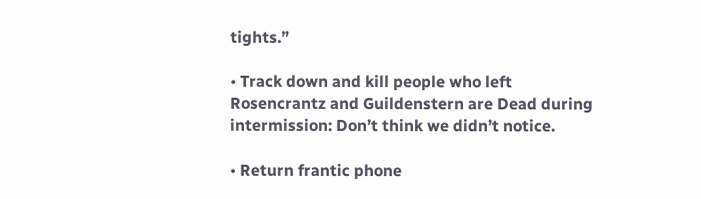tights.”

• Track down and kill people who left Rosencrantz and Guildenstern are Dead during intermission: Don’t think we didn’t notice.

• Return frantic phone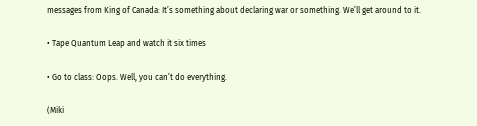messages from King of Canada: It’s something about declaring war or something. We’ll get around to it.

• Tape Quantum Leap and watch it six times

• Go to class: Oops. Well, you can’t do everything.

(Miki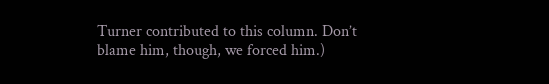Turner contributed to this column. Don’t blame him, though, we forced him.)